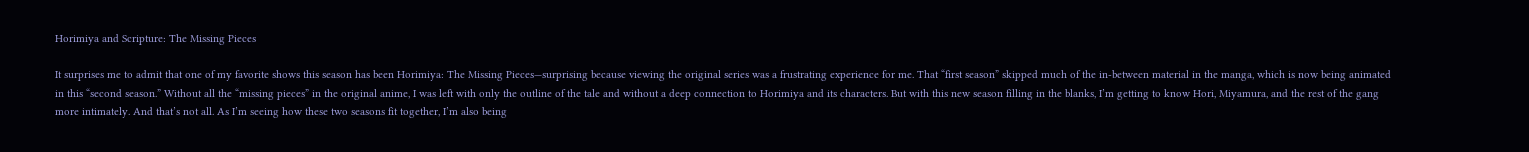Horimiya and Scripture: The Missing Pieces

It surprises me to admit that one of my favorite shows this season has been Horimiya: The Missing Pieces—surprising because viewing the original series was a frustrating experience for me. That “first season” skipped much of the in-between material in the manga, which is now being animated in this “second season.” Without all the “missing pieces” in the original anime, I was left with only the outline of the tale and without a deep connection to Horimiya and its characters. But with this new season filling in the blanks, I’m getting to know Hori, Miyamura, and the rest of the gang more intimately. And that’s not all. As I’m seeing how these two seasons fit together, I’m also being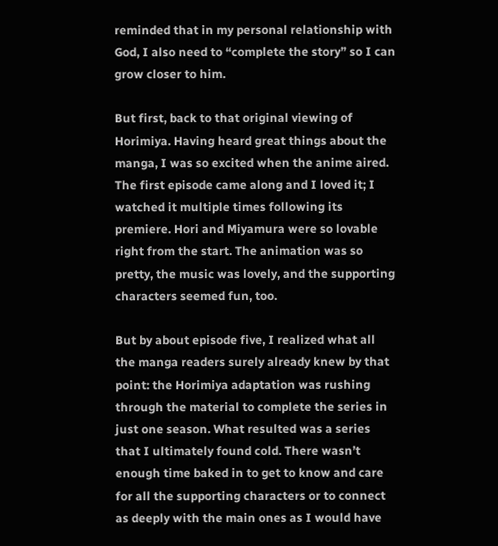reminded that in my personal relationship with God, I also need to “complete the story” so I can grow closer to him.

But first, back to that original viewing of Horimiya. Having heard great things about the manga, I was so excited when the anime aired. The first episode came along and I loved it; I watched it multiple times following its premiere. Hori and Miyamura were so lovable right from the start. The animation was so pretty, the music was lovely, and the supporting characters seemed fun, too.

But by about episode five, I realized what all the manga readers surely already knew by that point: the Horimiya adaptation was rushing through the material to complete the series in just one season. What resulted was a series that I ultimately found cold. There wasn’t enough time baked in to get to know and care for all the supporting characters or to connect as deeply with the main ones as I would have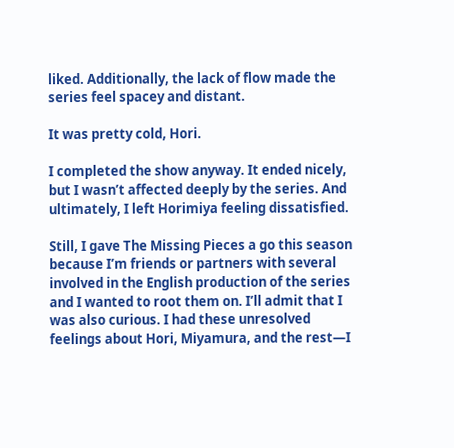liked. Additionally, the lack of flow made the series feel spacey and distant.

It was pretty cold, Hori.

I completed the show anyway. It ended nicely, but I wasn’t affected deeply by the series. And ultimately, I left Horimiya feeling dissatisfied.

Still, I gave The Missing Pieces a go this season because I’m friends or partners with several involved in the English production of the series and I wanted to root them on. I’ll admit that I was also curious. I had these unresolved feelings about Hori, Miyamura, and the rest—I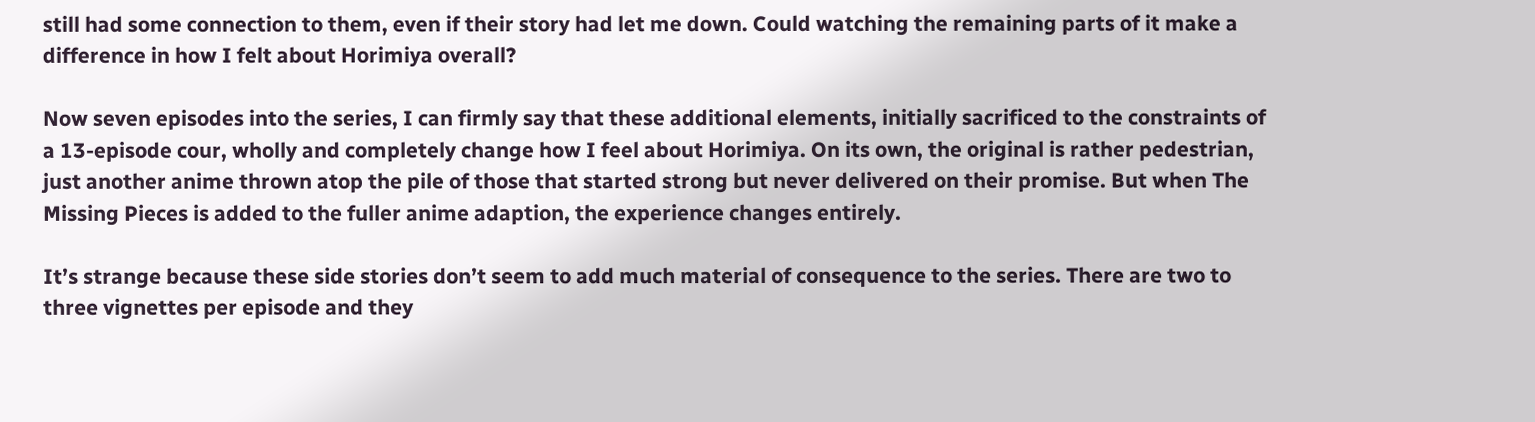still had some connection to them, even if their story had let me down. Could watching the remaining parts of it make a difference in how I felt about Horimiya overall?

Now seven episodes into the series, I can firmly say that these additional elements, initially sacrificed to the constraints of a 13-episode cour, wholly and completely change how I feel about Horimiya. On its own, the original is rather pedestrian, just another anime thrown atop the pile of those that started strong but never delivered on their promise. But when The Missing Pieces is added to the fuller anime adaption, the experience changes entirely.

It’s strange because these side stories don’t seem to add much material of consequence to the series. There are two to three vignettes per episode and they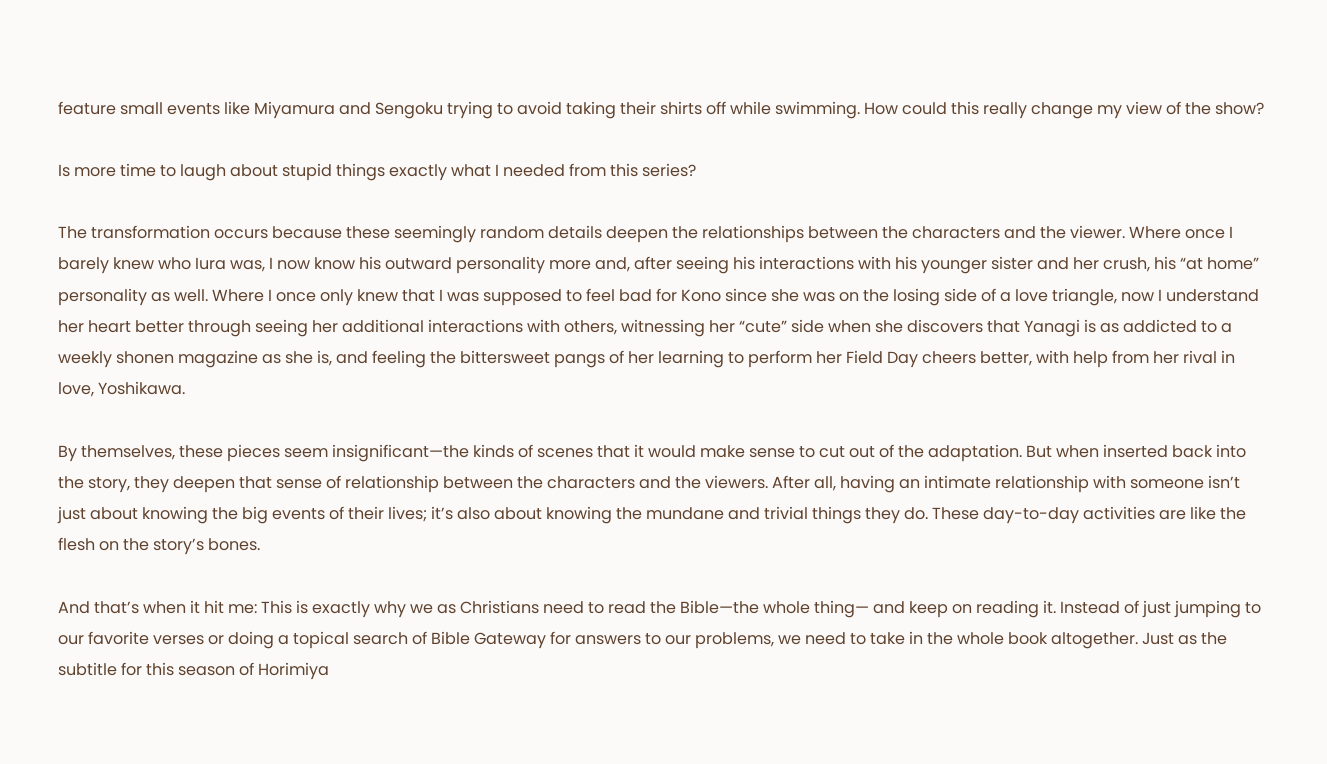feature small events like Miyamura and Sengoku trying to avoid taking their shirts off while swimming. How could this really change my view of the show?

Is more time to laugh about stupid things exactly what I needed from this series?

The transformation occurs because these seemingly random details deepen the relationships between the characters and the viewer. Where once I barely knew who Iura was, I now know his outward personality more and, after seeing his interactions with his younger sister and her crush, his “at home” personality as well. Where I once only knew that I was supposed to feel bad for Kono since she was on the losing side of a love triangle, now I understand her heart better through seeing her additional interactions with others, witnessing her “cute” side when she discovers that Yanagi is as addicted to a weekly shonen magazine as she is, and feeling the bittersweet pangs of her learning to perform her Field Day cheers better, with help from her rival in love, Yoshikawa.

By themselves, these pieces seem insignificant—the kinds of scenes that it would make sense to cut out of the adaptation. But when inserted back into the story, they deepen that sense of relationship between the characters and the viewers. After all, having an intimate relationship with someone isn’t just about knowing the big events of their lives; it’s also about knowing the mundane and trivial things they do. These day-to-day activities are like the flesh on the story’s bones.

And that’s when it hit me: This is exactly why we as Christians need to read the Bible—the whole thing— and keep on reading it. Instead of just jumping to our favorite verses or doing a topical search of Bible Gateway for answers to our problems, we need to take in the whole book altogether. Just as the subtitle for this season of Horimiya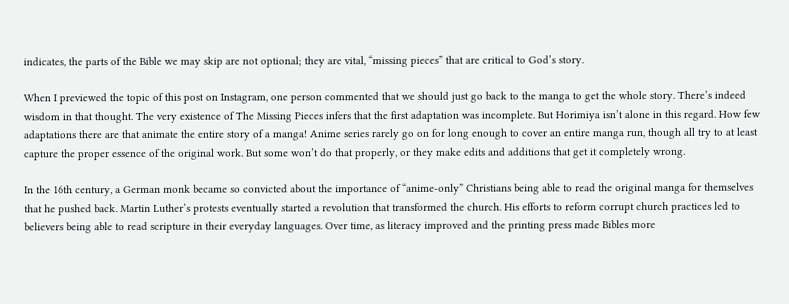indicates, the parts of the Bible we may skip are not optional; they are vital, “missing pieces” that are critical to God’s story.

When I previewed the topic of this post on Instagram, one person commented that we should just go back to the manga to get the whole story. There’s indeed wisdom in that thought. The very existence of The Missing Pieces infers that the first adaptation was incomplete. But Horimiya isn’t alone in this regard. How few adaptations there are that animate the entire story of a manga! Anime series rarely go on for long enough to cover an entire manga run, though all try to at least capture the proper essence of the original work. But some won’t do that properly, or they make edits and additions that get it completely wrong.

In the 16th century, a German monk became so convicted about the importance of “anime-only” Christians being able to read the original manga for themselves that he pushed back. Martin Luther’s protests eventually started a revolution that transformed the church. His efforts to reform corrupt church practices led to believers being able to read scripture in their everyday languages. Over time, as literacy improved and the printing press made Bibles more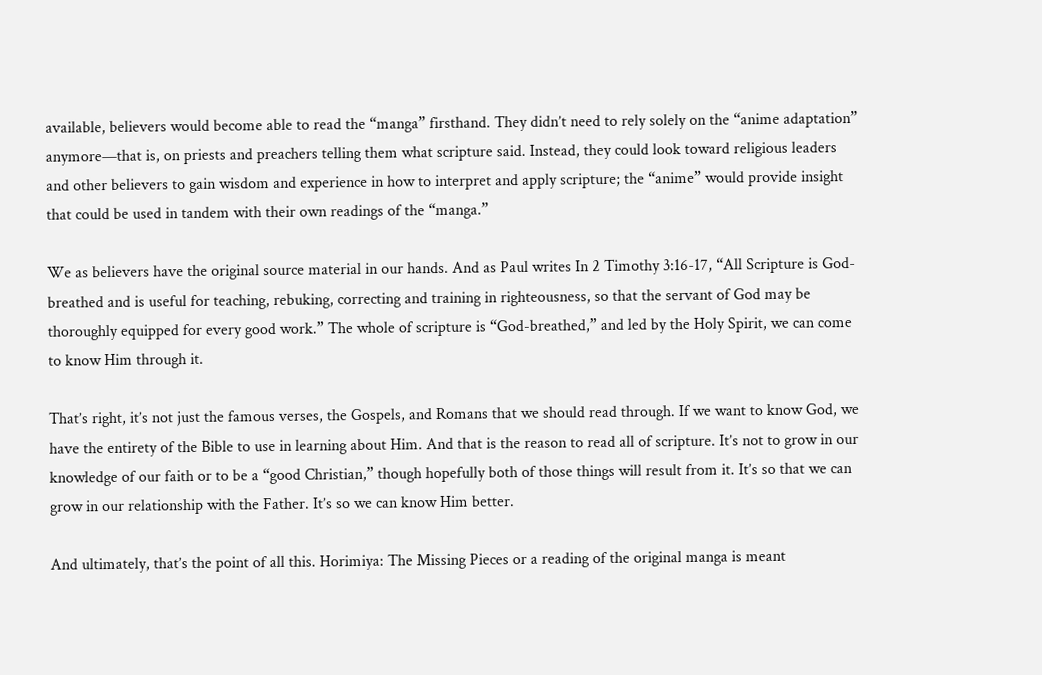available, believers would become able to read the “manga” firsthand. They didn’t need to rely solely on the “anime adaptation” anymore—that is, on priests and preachers telling them what scripture said. Instead, they could look toward religious leaders and other believers to gain wisdom and experience in how to interpret and apply scripture; the “anime” would provide insight that could be used in tandem with their own readings of the “manga.”

We as believers have the original source material in our hands. And as Paul writes In 2 Timothy 3:16-17, “All Scripture is God-breathed and is useful for teaching, rebuking, correcting and training in righteousness, so that the servant of God may be thoroughly equipped for every good work.” The whole of scripture is “God-breathed,” and led by the Holy Spirit, we can come to know Him through it.

That’s right, it’s not just the famous verses, the Gospels, and Romans that we should read through. If we want to know God, we have the entirety of the Bible to use in learning about Him. And that is the reason to read all of scripture. It’s not to grow in our knowledge of our faith or to be a “good Christian,” though hopefully both of those things will result from it. It’s so that we can grow in our relationship with the Father. It’s so we can know Him better.

And ultimately, that’s the point of all this. Horimiya: The Missing Pieces or a reading of the original manga is meant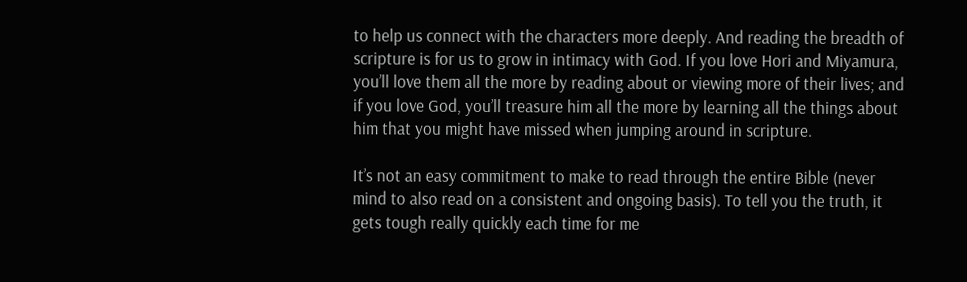to help us connect with the characters more deeply. And reading the breadth of scripture is for us to grow in intimacy with God. If you love Hori and Miyamura, you’ll love them all the more by reading about or viewing more of their lives; and if you love God, you’ll treasure him all the more by learning all the things about him that you might have missed when jumping around in scripture.

It’s not an easy commitment to make to read through the entire Bible (never mind to also read on a consistent and ongoing basis). To tell you the truth, it gets tough really quickly each time for me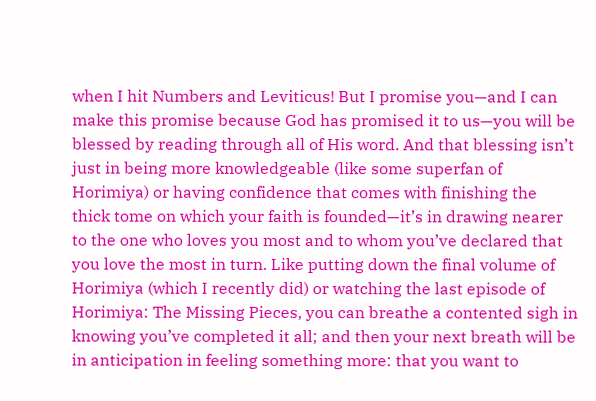when I hit Numbers and Leviticus! But I promise you—and I can make this promise because God has promised it to us—you will be blessed by reading through all of His word. And that blessing isn’t just in being more knowledgeable (like some superfan of Horimiya) or having confidence that comes with finishing the thick tome on which your faith is founded—it’s in drawing nearer to the one who loves you most and to whom you’ve declared that you love the most in turn. Like putting down the final volume of Horimiya (which I recently did) or watching the last episode of Horimiya: The Missing Pieces, you can breathe a contented sigh in knowing you’ve completed it all; and then your next breath will be in anticipation in feeling something more: that you want to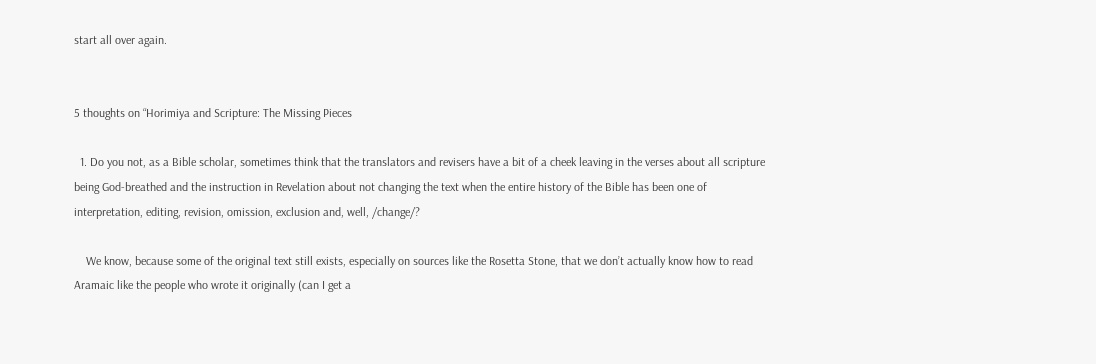start all over again.


5 thoughts on “Horimiya and Scripture: The Missing Pieces

  1. Do you not, as a Bible scholar, sometimes think that the translators and revisers have a bit of a cheek leaving in the verses about all scripture being God-breathed and the instruction in Revelation about not changing the text when the entire history of the Bible has been one of interpretation, editing, revision, omission, exclusion and, well, /change/?

    We know, because some of the original text still exists, especially on sources like the Rosetta Stone, that we don’t actually know how to read Aramaic like the people who wrote it originally (can I get a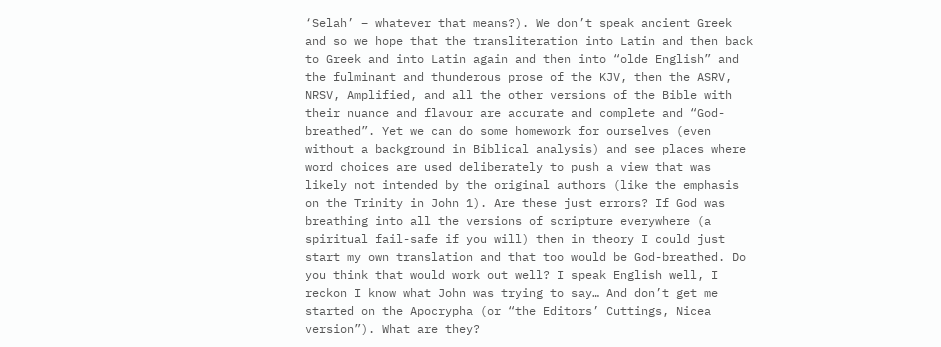‘Selah’ – whatever that means?). We don’t speak ancient Greek and so we hope that the transliteration into Latin and then back to Greek and into Latin again and then into “olde English” and the fulminant and thunderous prose of the KJV, then the ASRV, NRSV, Amplified, and all the other versions of the Bible with their nuance and flavour are accurate and complete and “God-breathed”. Yet we can do some homework for ourselves (even without a background in Biblical analysis) and see places where word choices are used deliberately to push a view that was likely not intended by the original authors (like the emphasis on the Trinity in John 1). Are these just errors? If God was breathing into all the versions of scripture everywhere (a spiritual fail-safe if you will) then in theory I could just start my own translation and that too would be God-breathed. Do you think that would work out well? I speak English well, I reckon I know what John was trying to say… And don’t get me started on the Apocrypha (or “the Editors’ Cuttings, Nicea version”). What are they?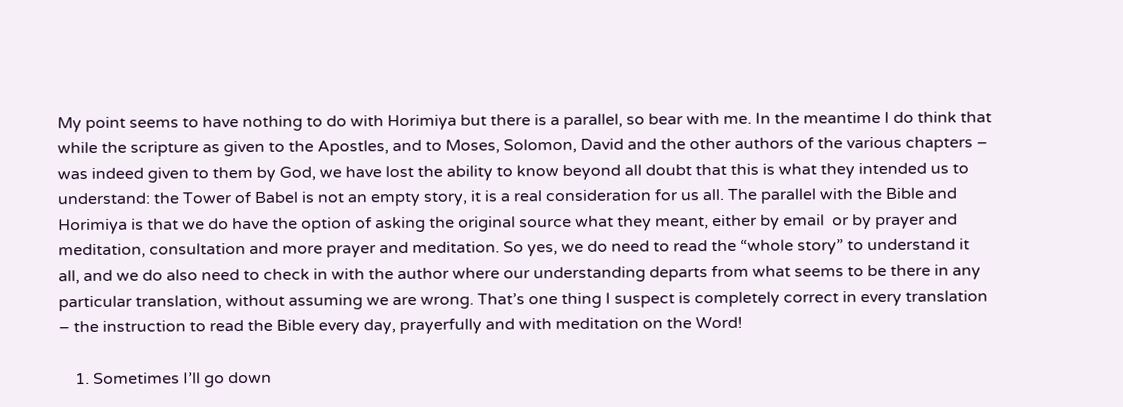My point seems to have nothing to do with Horimiya but there is a parallel, so bear with me. In the meantime I do think that while the scripture as given to the Apostles, and to Moses, Solomon, David and the other authors of the various chapters – was indeed given to them by God, we have lost the ability to know beyond all doubt that this is what they intended us to understand: the Tower of Babel is not an empty story, it is a real consideration for us all. The parallel with the Bible and Horimiya is that we do have the option of asking the original source what they meant, either by email  or by prayer and meditation, consultation and more prayer and meditation. So yes, we do need to read the “whole story” to understand it all, and we do also need to check in with the author where our understanding departs from what seems to be there in any particular translation, without assuming we are wrong. That’s one thing I suspect is completely correct in every translation – the instruction to read the Bible every day, prayerfully and with meditation on the Word!

    1. Sometimes I’ll go down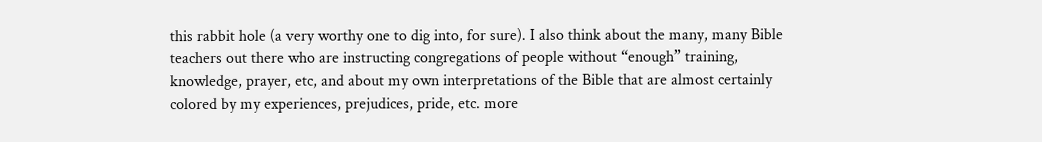this rabbit hole (a very worthy one to dig into, for sure). I also think about the many, many Bible teachers out there who are instructing congregations of people without “enough” training, knowledge, prayer, etc, and about my own interpretations of the Bible that are almost certainly colored by my experiences, prejudices, pride, etc. more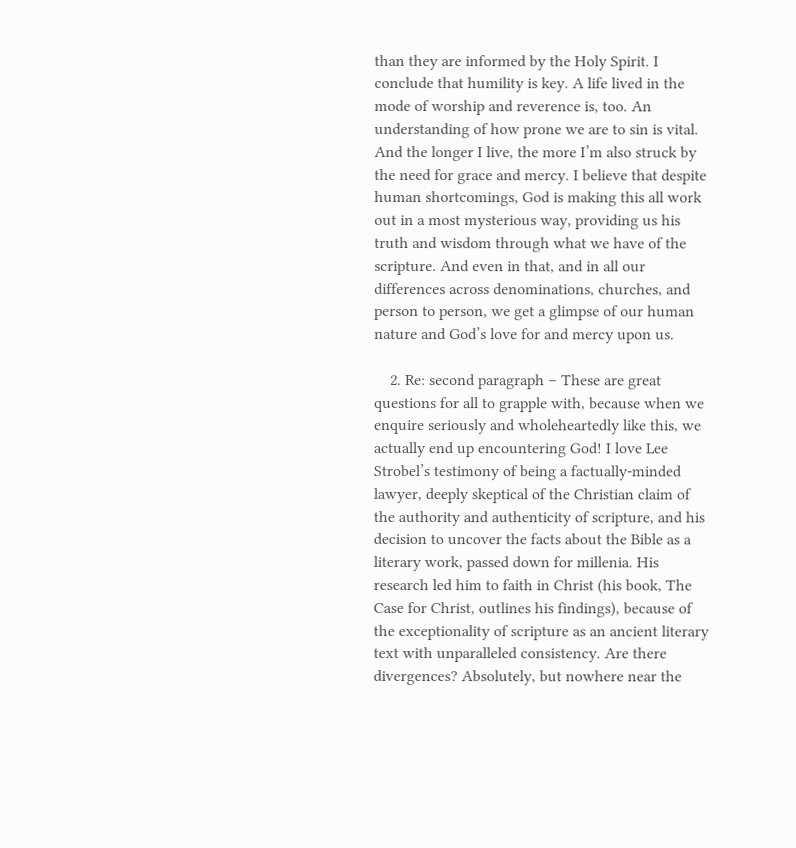than they are informed by the Holy Spirit. I conclude that humility is key. A life lived in the mode of worship and reverence is, too. An understanding of how prone we are to sin is vital. And the longer I live, the more I’m also struck by the need for grace and mercy. I believe that despite human shortcomings, God is making this all work out in a most mysterious way, providing us his truth and wisdom through what we have of the scripture. And even in that, and in all our differences across denominations, churches, and person to person, we get a glimpse of our human nature and God’s love for and mercy upon us.

    2. Re: second paragraph – These are great questions for all to grapple with, because when we enquire seriously and wholeheartedly like this, we actually end up encountering God! I love Lee Strobel’s testimony of being a factually-minded lawyer, deeply skeptical of the Christian claim of the authority and authenticity of scripture, and his decision to uncover the facts about the Bible as a literary work, passed down for millenia. His research led him to faith in Christ (his book, The Case for Christ, outlines his findings), because of the exceptionality of scripture as an ancient literary text with unparalleled consistency. Are there divergences? Absolutely, but nowhere near the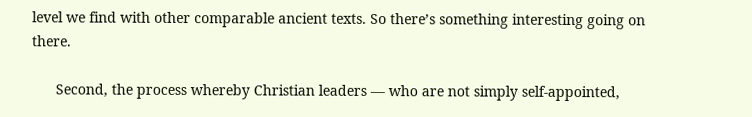level we find with other comparable ancient texts. So there’s something interesting going on there.

      Second, the process whereby Christian leaders — who are not simply self-appointed,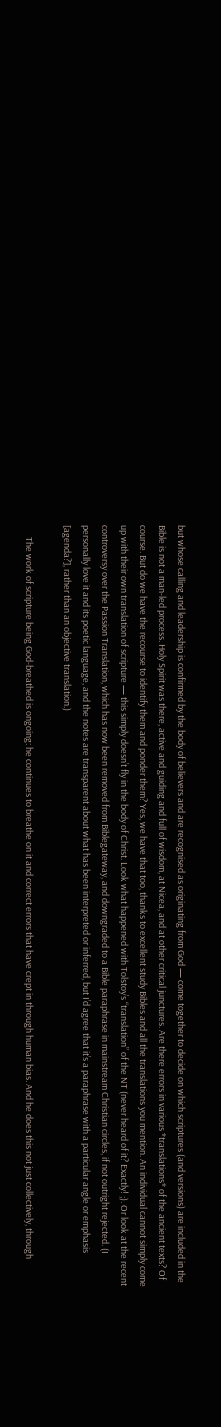but whose calling and leadership is confirmed by the body of believers and are recognised as originating from God — come together to decide on which scriptures (and versions) are included in the Bible is not a man-led process. Holy Spirit was there, active and guiding and full of wisdom, at Nicea, and at other critical junctures. Are there errors in various *translations* of the ancient texts? Of course. But do we have the recourse to identify them and ponder them? Yes, we have that too, thanks to excellent study Bibles and all the translations you mention. An individual cannot simply come up with their own translation of scripture — this simply doesn’t fly in the body of Christ. Look what happened with Tolstoy’s “translation” of the NT (never heard of it? Exactly! ;). Or look at the recent controversy over the Passion Translation, which has now been removed from Biblegateway, and downgraded to a Bible paraphrase in mainstream Christian circles, if not outright rejected. (I personally love it and its poetic language, and the notes are transparent about what has been interpreted or inferred, but I’d agree that it’s a paraphrase with a particular angle or emphasis [agenda?], rather than an objective translation.)

      The work of scripture being God-breathed is ongoing: he continues to breathe on it and correct errors that have crept in through human bias. And he does this not just collectively, through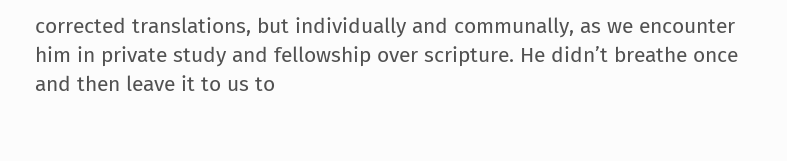corrected translations, but individually and communally, as we encounter him in private study and fellowship over scripture. He didn’t breathe once and then leave it to us to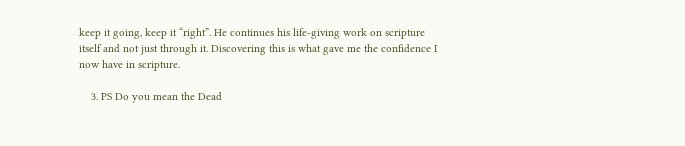keep it going, keep it “right”. He continues his life-giving work on scripture itself and not just through it. Discovering this is what gave me the confidence I now have in scripture.

    3. PS Do you mean the Dead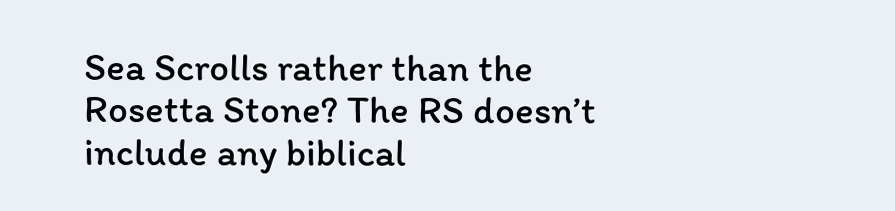Sea Scrolls rather than the Rosetta Stone? The RS doesn’t include any biblical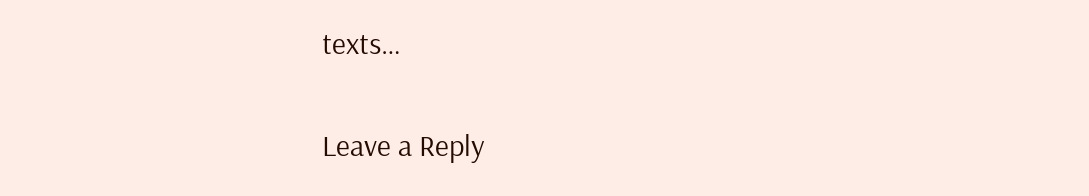texts…

Leave a Reply